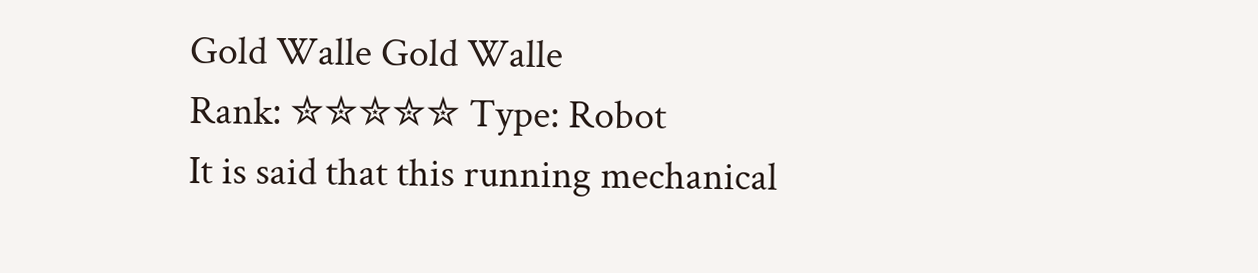Gold Walle Gold Walle
Rank: ✮✮✮✮✮ Type: Robot
It is said that this running mechanical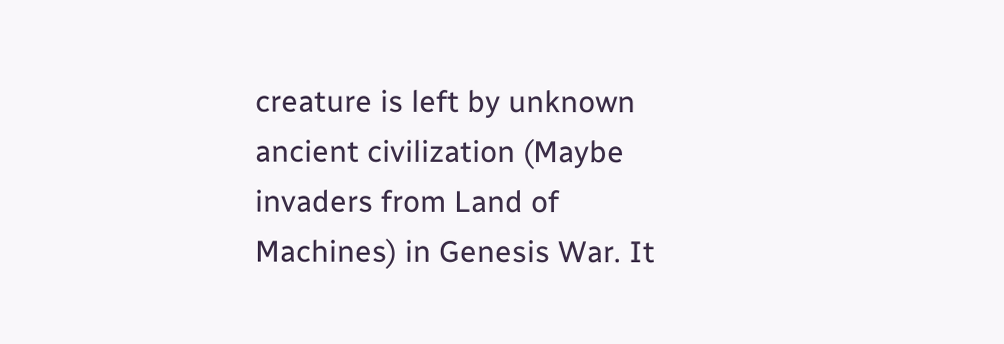creature is left by unknown ancient civilization (Maybe invaders from Land of Machines) in Genesis War. It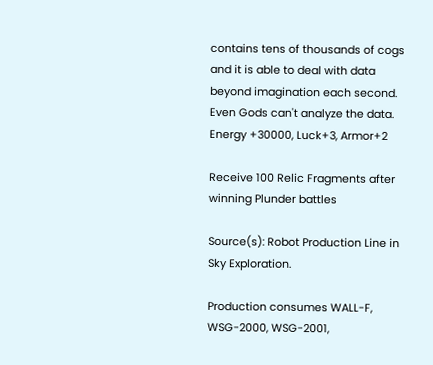contains tens of thousands of cogs and it is able to deal with data beyond imagination each second. Even Gods can't analyze the data.
Energy +30000, Luck+3, Armor+2

Receive 100 Relic Fragments after winning Plunder battles

Source(s): Robot Production Line in Sky Exploration.

Production consumes WALL-F, WSG-2000, WSG-2001,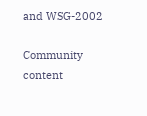and WSG-2002

Community content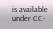is available under CC-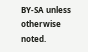BY-SA unless otherwise noted.